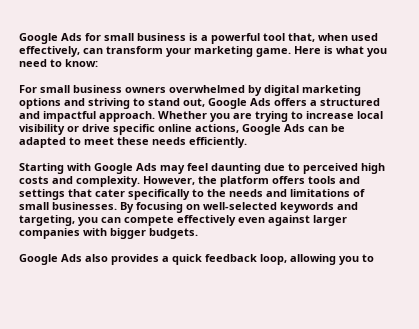Google Ads for small business is a powerful tool that, when used effectively, can transform your marketing game. Here is what you need to know:

For small business owners overwhelmed by digital marketing options and striving to stand out, Google Ads offers a structured and impactful approach. Whether you are trying to increase local visibility or drive specific online actions, Google Ads can be adapted to meet these needs efficiently.

Starting with Google Ads may feel daunting due to perceived high costs and complexity. However, the platform offers tools and settings that cater specifically to the needs and limitations of small businesses. By focusing on well-selected keywords and targeting, you can compete effectively even against larger companies with bigger budgets.

Google Ads also provides a quick feedback loop, allowing you to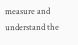measure and understand the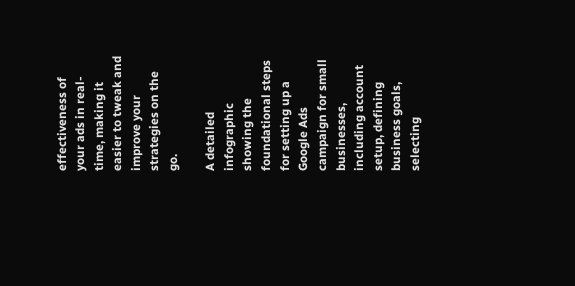effectiveness of your ads in real-time, making it easier to tweak and improve your strategies on the go.

A detailed infographic showing the foundational steps for setting up a Google Ads campaign for small businesses, including account setup, defining business goals, selecting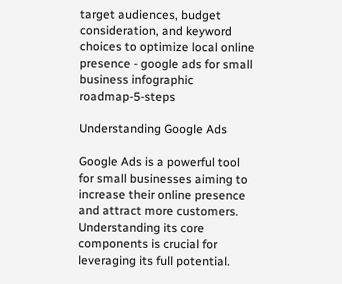target audiences, budget consideration, and keyword choices to optimize local online presence - google ads for small business infographic roadmap-5-steps

Understanding Google Ads

Google Ads is a powerful tool for small businesses aiming to increase their online presence and attract more customers. Understanding its core components is crucial for leveraging its full potential.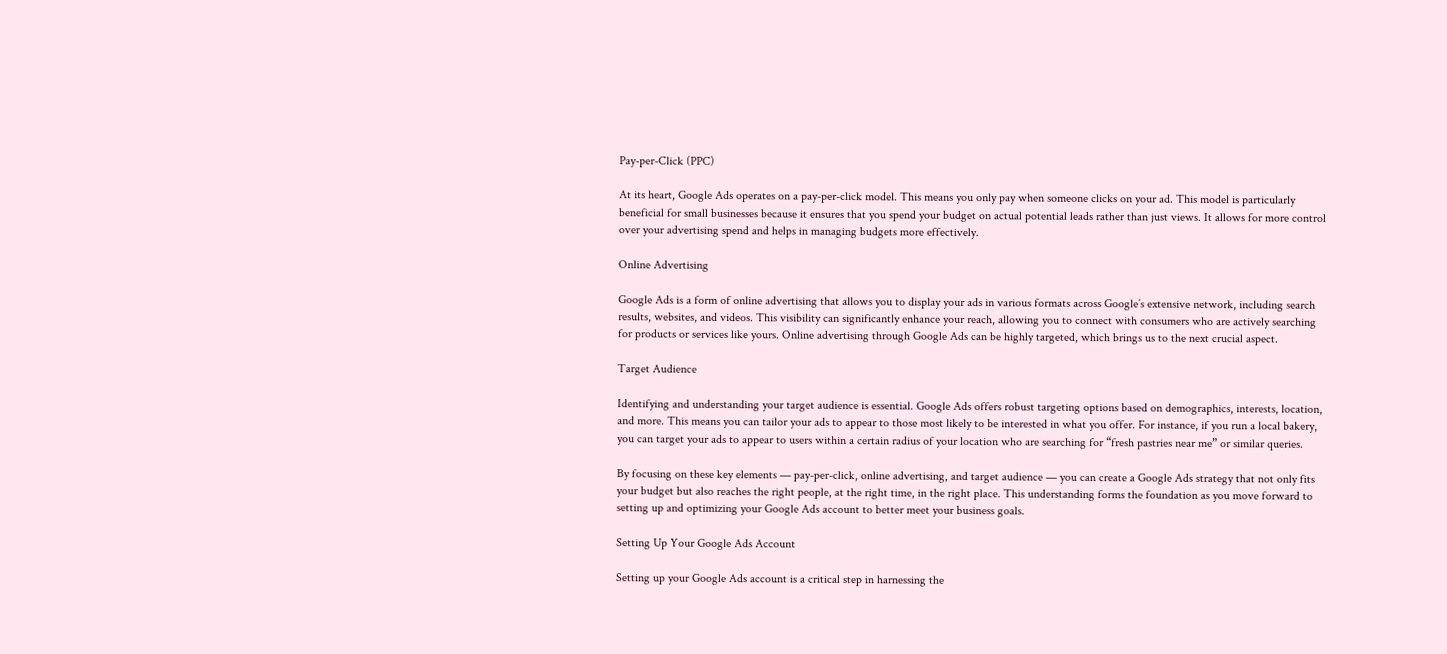Pay-per-Click (PPC)

At its heart, Google Ads operates on a pay-per-click model. This means you only pay when someone clicks on your ad. This model is particularly beneficial for small businesses because it ensures that you spend your budget on actual potential leads rather than just views. It allows for more control over your advertising spend and helps in managing budgets more effectively.

Online Advertising

Google Ads is a form of online advertising that allows you to display your ads in various formats across Google’s extensive network, including search results, websites, and videos. This visibility can significantly enhance your reach, allowing you to connect with consumers who are actively searching for products or services like yours. Online advertising through Google Ads can be highly targeted, which brings us to the next crucial aspect.

Target Audience

Identifying and understanding your target audience is essential. Google Ads offers robust targeting options based on demographics, interests, location, and more. This means you can tailor your ads to appear to those most likely to be interested in what you offer. For instance, if you run a local bakery, you can target your ads to appear to users within a certain radius of your location who are searching for “fresh pastries near me” or similar queries.

By focusing on these key elements — pay-per-click, online advertising, and target audience — you can create a Google Ads strategy that not only fits your budget but also reaches the right people, at the right time, in the right place. This understanding forms the foundation as you move forward to setting up and optimizing your Google Ads account to better meet your business goals.

Setting Up Your Google Ads Account

Setting up your Google Ads account is a critical step in harnessing the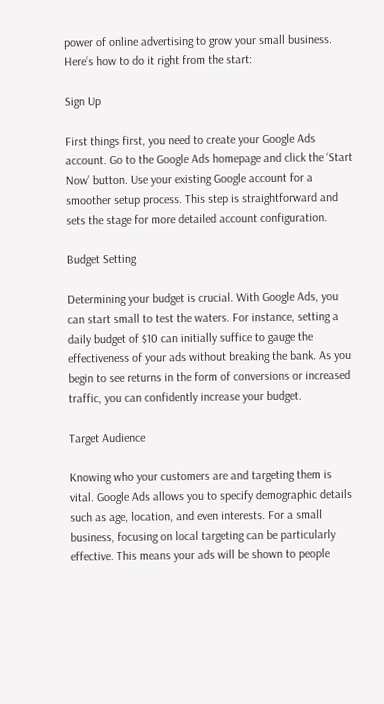power of online advertising to grow your small business. Here’s how to do it right from the start:

Sign Up

First things first, you need to create your Google Ads account. Go to the Google Ads homepage and click the ‘Start Now’ button. Use your existing Google account for a smoother setup process. This step is straightforward and sets the stage for more detailed account configuration.

Budget Setting

Determining your budget is crucial. With Google Ads, you can start small to test the waters. For instance, setting a daily budget of $10 can initially suffice to gauge the effectiveness of your ads without breaking the bank. As you begin to see returns in the form of conversions or increased traffic, you can confidently increase your budget.

Target Audience

Knowing who your customers are and targeting them is vital. Google Ads allows you to specify demographic details such as age, location, and even interests. For a small business, focusing on local targeting can be particularly effective. This means your ads will be shown to people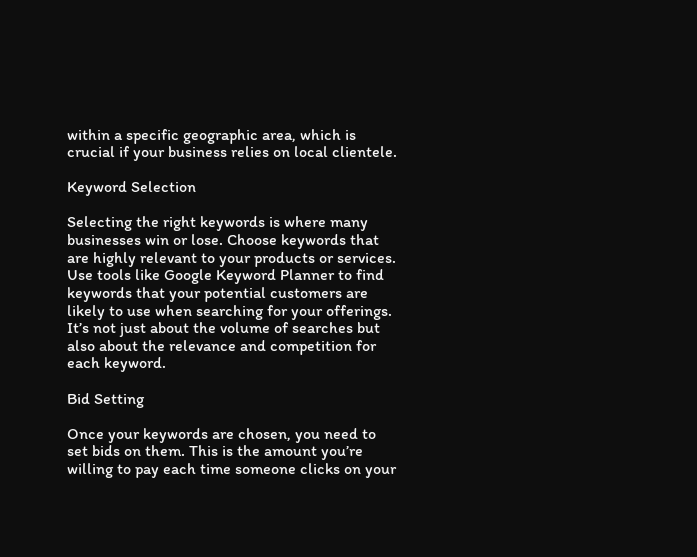within a specific geographic area, which is crucial if your business relies on local clientele.

Keyword Selection

Selecting the right keywords is where many businesses win or lose. Choose keywords that are highly relevant to your products or services. Use tools like Google Keyword Planner to find keywords that your potential customers are likely to use when searching for your offerings. It’s not just about the volume of searches but also about the relevance and competition for each keyword.

Bid Setting

Once your keywords are chosen, you need to set bids on them. This is the amount you’re willing to pay each time someone clicks on your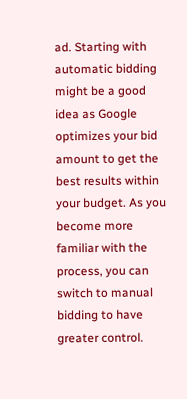ad. Starting with automatic bidding might be a good idea as Google optimizes your bid amount to get the best results within your budget. As you become more familiar with the process, you can switch to manual bidding to have greater control.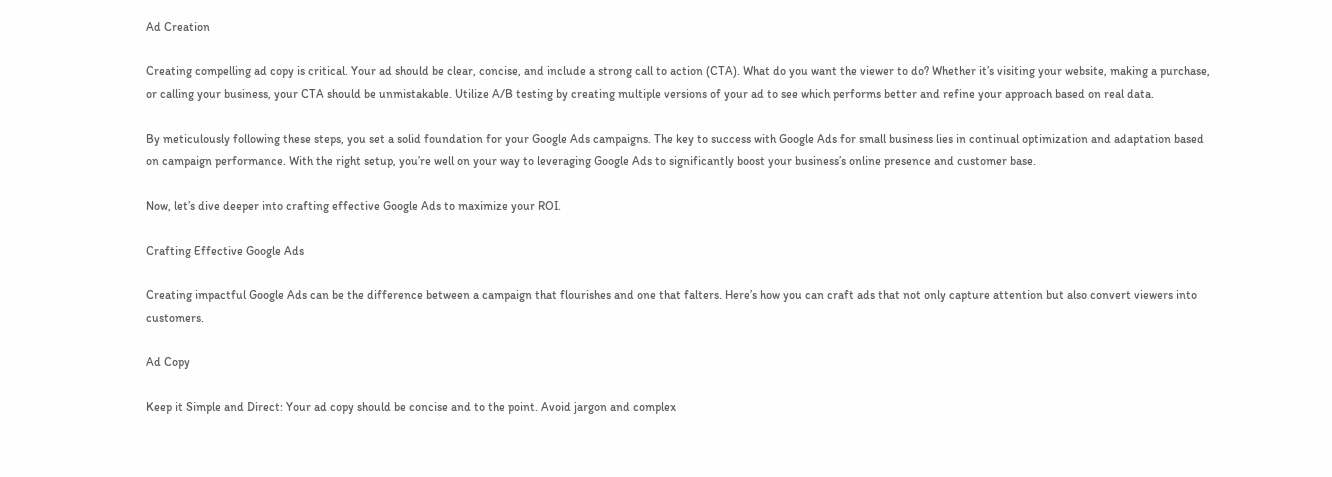Ad Creation

Creating compelling ad copy is critical. Your ad should be clear, concise, and include a strong call to action (CTA). What do you want the viewer to do? Whether it’s visiting your website, making a purchase, or calling your business, your CTA should be unmistakable. Utilize A/B testing by creating multiple versions of your ad to see which performs better and refine your approach based on real data.

By meticulously following these steps, you set a solid foundation for your Google Ads campaigns. The key to success with Google Ads for small business lies in continual optimization and adaptation based on campaign performance. With the right setup, you’re well on your way to leveraging Google Ads to significantly boost your business’s online presence and customer base.

Now, let’s dive deeper into crafting effective Google Ads to maximize your ROI.

Crafting Effective Google Ads

Creating impactful Google Ads can be the difference between a campaign that flourishes and one that falters. Here’s how you can craft ads that not only capture attention but also convert viewers into customers.

Ad Copy

Keep it Simple and Direct: Your ad copy should be concise and to the point. Avoid jargon and complex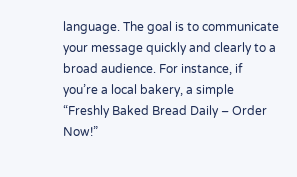language. The goal is to communicate your message quickly and clearly to a broad audience. For instance, if you’re a local bakery, a simple “Freshly Baked Bread Daily – Order Now!”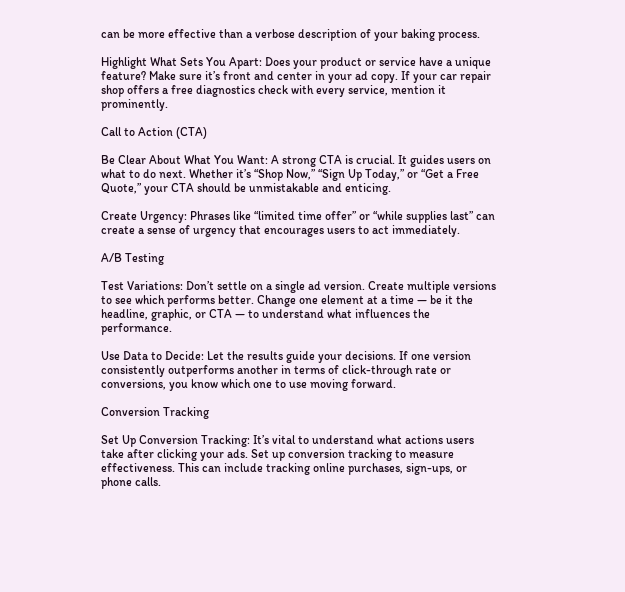can be more effective than a verbose description of your baking process.

Highlight What Sets You Apart: Does your product or service have a unique feature? Make sure it’s front and center in your ad copy. If your car repair shop offers a free diagnostics check with every service, mention it prominently.

Call to Action (CTA)

Be Clear About What You Want: A strong CTA is crucial. It guides users on what to do next. Whether it’s “Shop Now,” “Sign Up Today,” or “Get a Free Quote,” your CTA should be unmistakable and enticing.

Create Urgency: Phrases like “limited time offer” or “while supplies last” can create a sense of urgency that encourages users to act immediately.

A/B Testing

Test Variations: Don’t settle on a single ad version. Create multiple versions to see which performs better. Change one element at a time — be it the headline, graphic, or CTA — to understand what influences the performance.

Use Data to Decide: Let the results guide your decisions. If one version consistently outperforms another in terms of click-through rate or conversions, you know which one to use moving forward.

Conversion Tracking

Set Up Conversion Tracking: It’s vital to understand what actions users take after clicking your ads. Set up conversion tracking to measure effectiveness. This can include tracking online purchases, sign-ups, or phone calls.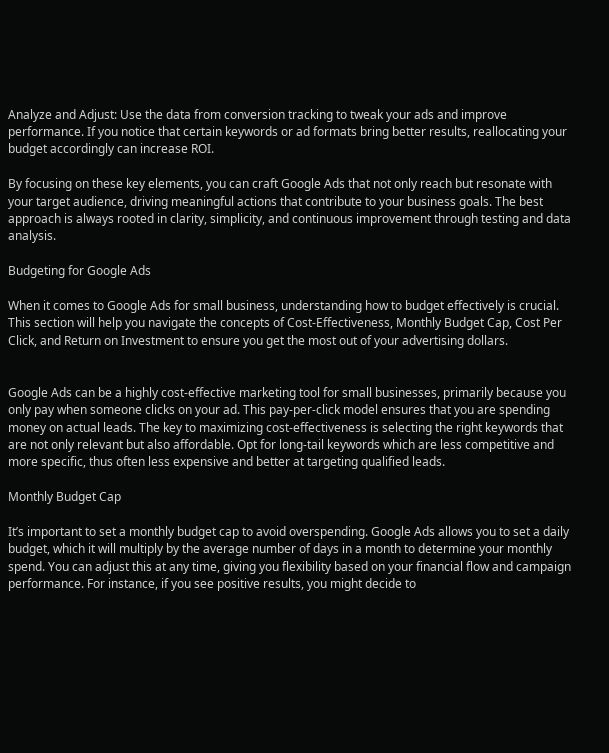Analyze and Adjust: Use the data from conversion tracking to tweak your ads and improve performance. If you notice that certain keywords or ad formats bring better results, reallocating your budget accordingly can increase ROI.

By focusing on these key elements, you can craft Google Ads that not only reach but resonate with your target audience, driving meaningful actions that contribute to your business goals. The best approach is always rooted in clarity, simplicity, and continuous improvement through testing and data analysis.

Budgeting for Google Ads

When it comes to Google Ads for small business, understanding how to budget effectively is crucial. This section will help you navigate the concepts of Cost-Effectiveness, Monthly Budget Cap, Cost Per Click, and Return on Investment to ensure you get the most out of your advertising dollars.


Google Ads can be a highly cost-effective marketing tool for small businesses, primarily because you only pay when someone clicks on your ad. This pay-per-click model ensures that you are spending money on actual leads. The key to maximizing cost-effectiveness is selecting the right keywords that are not only relevant but also affordable. Opt for long-tail keywords which are less competitive and more specific, thus often less expensive and better at targeting qualified leads.

Monthly Budget Cap

It’s important to set a monthly budget cap to avoid overspending. Google Ads allows you to set a daily budget, which it will multiply by the average number of days in a month to determine your monthly spend. You can adjust this at any time, giving you flexibility based on your financial flow and campaign performance. For instance, if you see positive results, you might decide to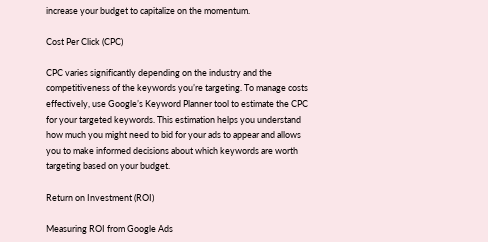increase your budget to capitalize on the momentum.

Cost Per Click (CPC)

CPC varies significantly depending on the industry and the competitiveness of the keywords you’re targeting. To manage costs effectively, use Google’s Keyword Planner tool to estimate the CPC for your targeted keywords. This estimation helps you understand how much you might need to bid for your ads to appear and allows you to make informed decisions about which keywords are worth targeting based on your budget.

Return on Investment (ROI)

Measuring ROI from Google Ads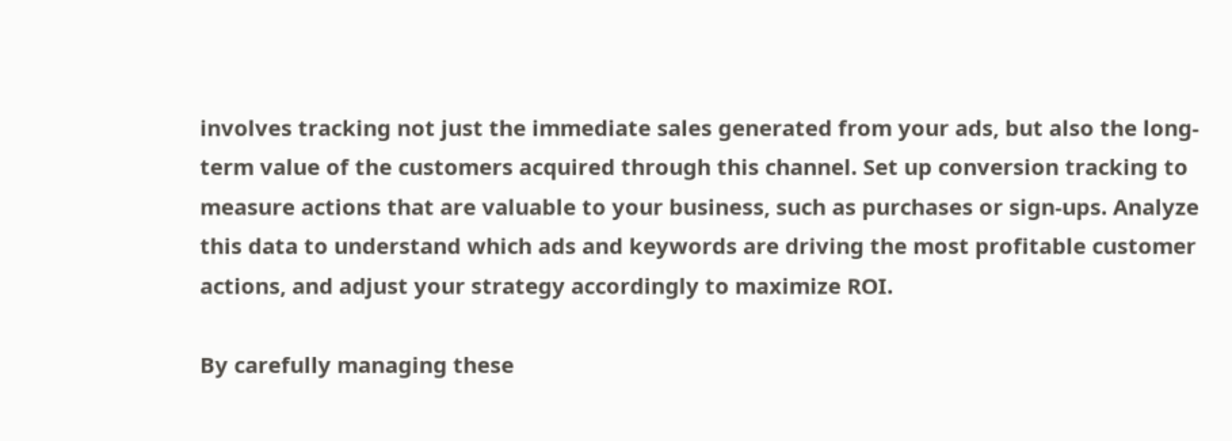involves tracking not just the immediate sales generated from your ads, but also the long-term value of the customers acquired through this channel. Set up conversion tracking to measure actions that are valuable to your business, such as purchases or sign-ups. Analyze this data to understand which ads and keywords are driving the most profitable customer actions, and adjust your strategy accordingly to maximize ROI.

By carefully managing these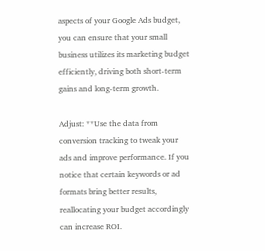aspects of your Google Ads budget, you can ensure that your small business utilizes its marketing budget efficiently, driving both short-term gains and long-term growth.

Adjust: **Use the data from conversion tracking to tweak your ads and improve performance. If you notice that certain keywords or ad formats bring better results, reallocating your budget accordingly can increase ROI.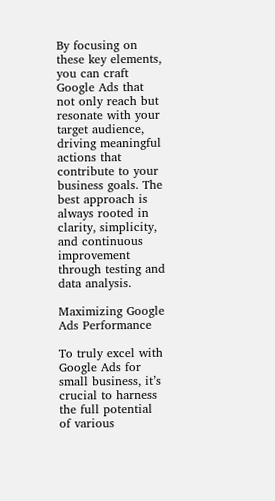By focusing on these key elements, you can craft Google Ads that not only reach but resonate with your target audience, driving meaningful actions that contribute to your business goals. The best approach is always rooted in clarity, simplicity, and continuous improvement through testing and data analysis.

Maximizing Google Ads Performance

To truly excel with Google Ads for small business, it’s crucial to harness the full potential of various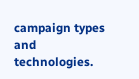campaign types and technologies.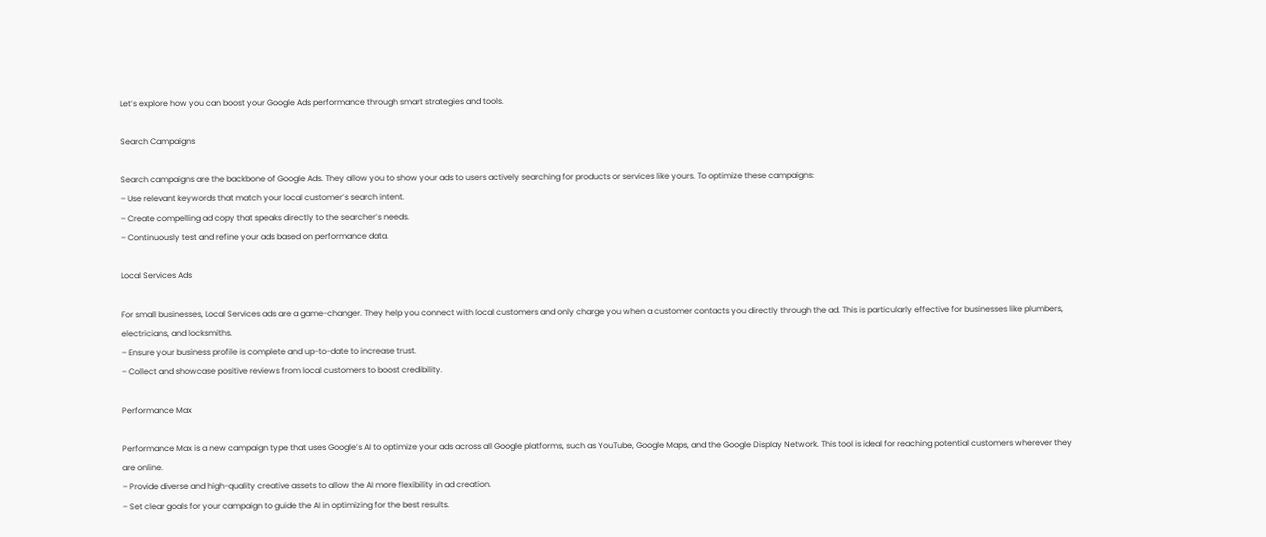Let’s explore how you can boost your Google Ads performance through smart strategies and tools.

Search Campaigns

Search campaigns are the backbone of Google Ads. They allow you to show your ads to users actively searching for products or services like yours. To optimize these campaigns:
– Use relevant keywords that match your local customer’s search intent.
– Create compelling ad copy that speaks directly to the searcher’s needs.
– Continuously test and refine your ads based on performance data.

Local Services Ads

For small businesses, Local Services ads are a game-changer. They help you connect with local customers and only charge you when a customer contacts you directly through the ad. This is particularly effective for businesses like plumbers, electricians, and locksmiths.
– Ensure your business profile is complete and up-to-date to increase trust.
– Collect and showcase positive reviews from local customers to boost credibility.

Performance Max

Performance Max is a new campaign type that uses Google’s AI to optimize your ads across all Google platforms, such as YouTube, Google Maps, and the Google Display Network. This tool is ideal for reaching potential customers wherever they are online.
– Provide diverse and high-quality creative assets to allow the AI more flexibility in ad creation.
– Set clear goals for your campaign to guide the AI in optimizing for the best results.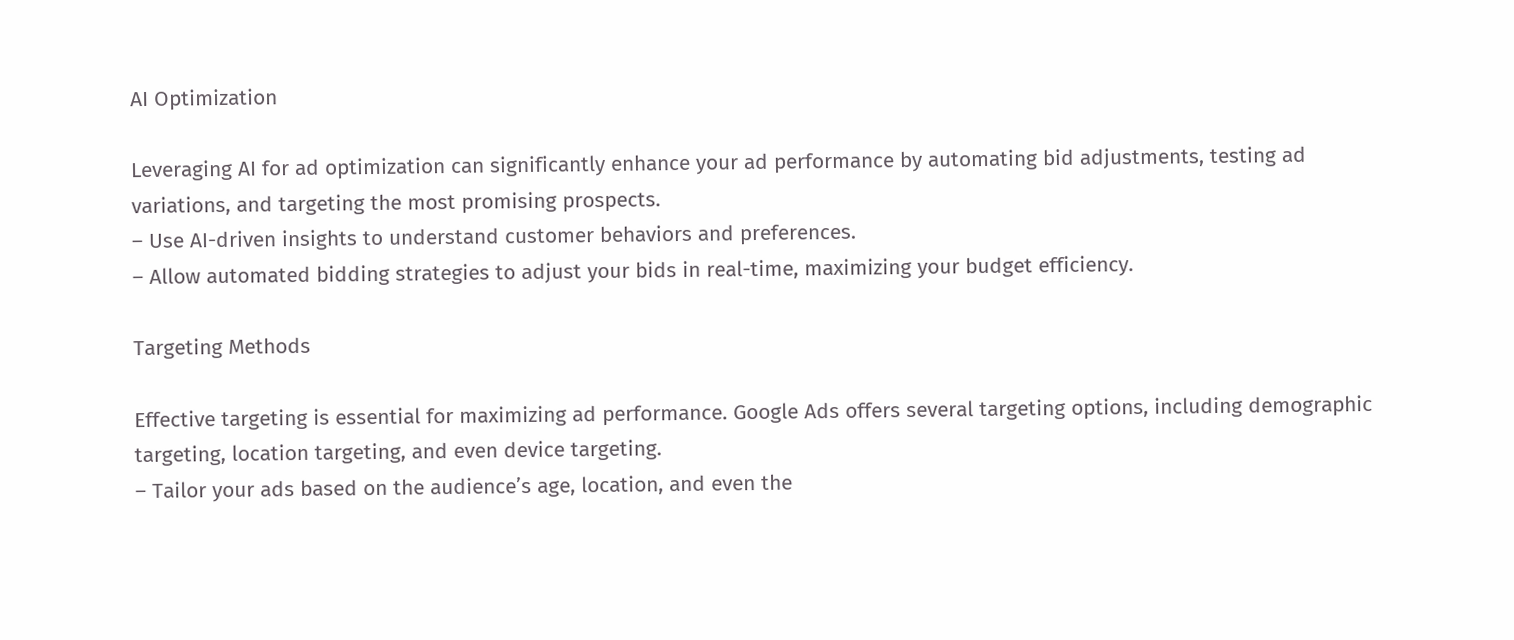AI Optimization

Leveraging AI for ad optimization can significantly enhance your ad performance by automating bid adjustments, testing ad variations, and targeting the most promising prospects.
– Use AI-driven insights to understand customer behaviors and preferences.
– Allow automated bidding strategies to adjust your bids in real-time, maximizing your budget efficiency.

Targeting Methods

Effective targeting is essential for maximizing ad performance. Google Ads offers several targeting options, including demographic targeting, location targeting, and even device targeting.
– Tailor your ads based on the audience’s age, location, and even the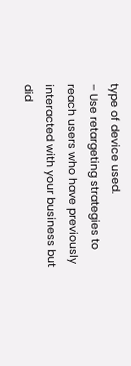type of device used.
– Use retargeting strategies to reach users who have previously interacted with your business but did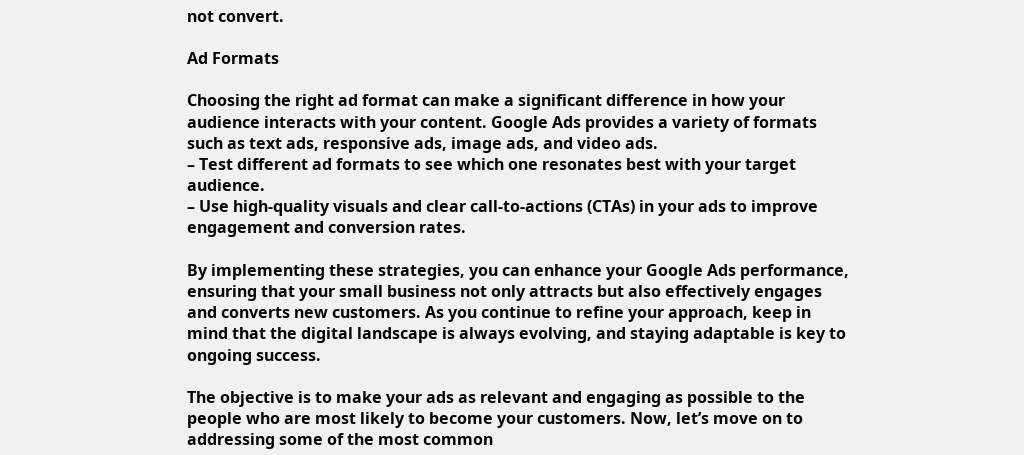not convert.

Ad Formats

Choosing the right ad format can make a significant difference in how your audience interacts with your content. Google Ads provides a variety of formats such as text ads, responsive ads, image ads, and video ads.
– Test different ad formats to see which one resonates best with your target audience.
– Use high-quality visuals and clear call-to-actions (CTAs) in your ads to improve engagement and conversion rates.

By implementing these strategies, you can enhance your Google Ads performance, ensuring that your small business not only attracts but also effectively engages and converts new customers. As you continue to refine your approach, keep in mind that the digital landscape is always evolving, and staying adaptable is key to ongoing success.

The objective is to make your ads as relevant and engaging as possible to the people who are most likely to become your customers. Now, let’s move on to addressing some of the most common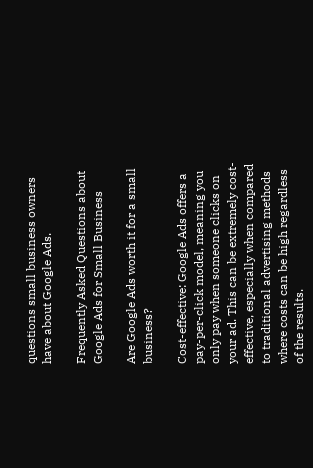questions small business owners have about Google Ads.

Frequently Asked Questions about Google Ads for Small Business

Are Google Ads worth it for a small business?

Cost-effective: Google Ads offers a pay-per-click model, meaning you only pay when someone clicks on your ad. This can be extremely cost-effective, especially when compared to traditional advertising methods where costs can be high regardless of the results.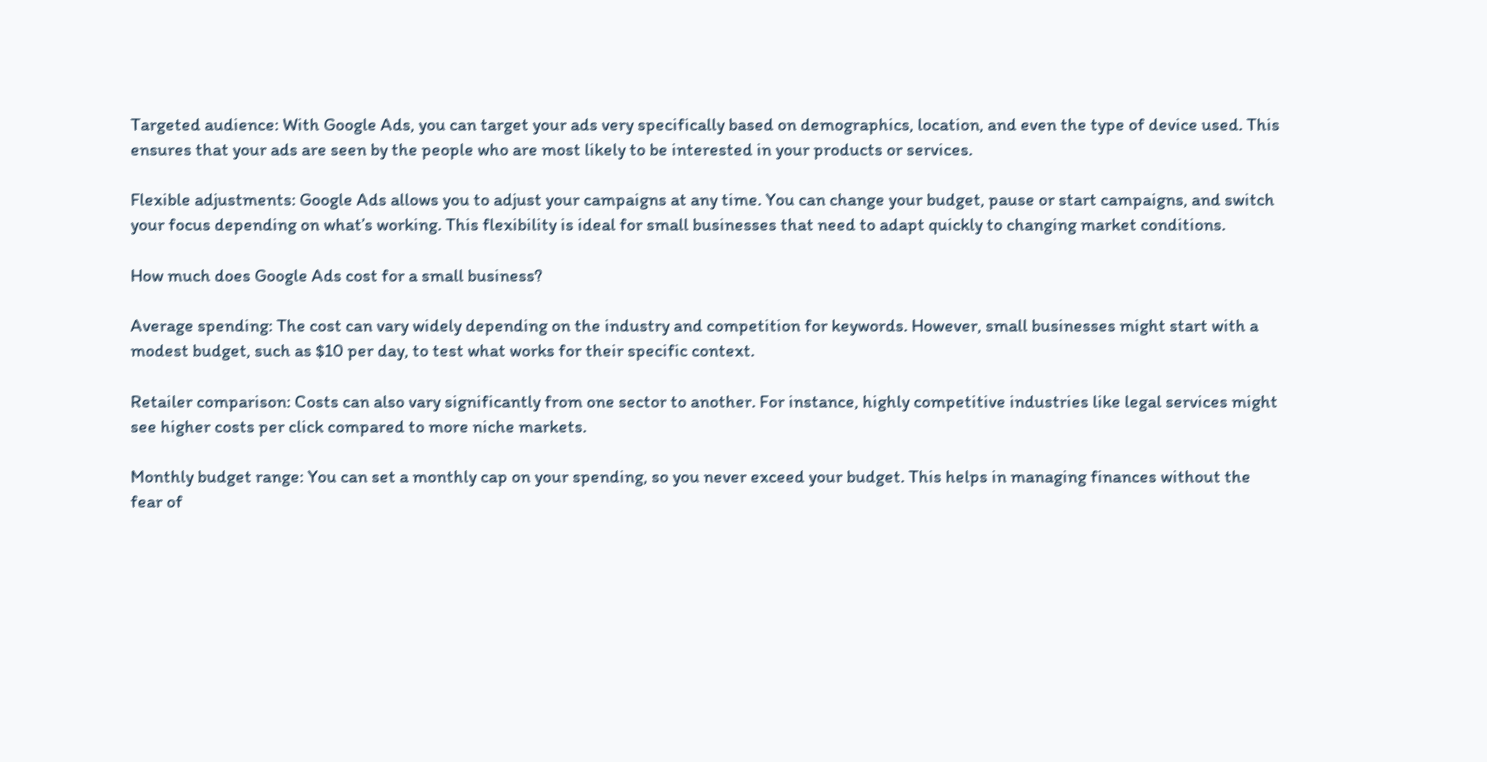Targeted audience: With Google Ads, you can target your ads very specifically based on demographics, location, and even the type of device used. This ensures that your ads are seen by the people who are most likely to be interested in your products or services.

Flexible adjustments: Google Ads allows you to adjust your campaigns at any time. You can change your budget, pause or start campaigns, and switch your focus depending on what’s working. This flexibility is ideal for small businesses that need to adapt quickly to changing market conditions.

How much does Google Ads cost for a small business?

Average spending: The cost can vary widely depending on the industry and competition for keywords. However, small businesses might start with a modest budget, such as $10 per day, to test what works for their specific context.

Retailer comparison: Costs can also vary significantly from one sector to another. For instance, highly competitive industries like legal services might see higher costs per click compared to more niche markets.

Monthly budget range: You can set a monthly cap on your spending, so you never exceed your budget. This helps in managing finances without the fear of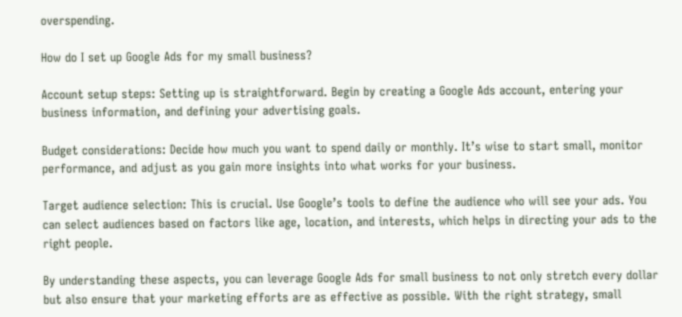overspending.

How do I set up Google Ads for my small business?

Account setup steps: Setting up is straightforward. Begin by creating a Google Ads account, entering your business information, and defining your advertising goals.

Budget considerations: Decide how much you want to spend daily or monthly. It’s wise to start small, monitor performance, and adjust as you gain more insights into what works for your business.

Target audience selection: This is crucial. Use Google’s tools to define the audience who will see your ads. You can select audiences based on factors like age, location, and interests, which helps in directing your ads to the right people.

By understanding these aspects, you can leverage Google Ads for small business to not only stretch every dollar but also ensure that your marketing efforts are as effective as possible. With the right strategy, small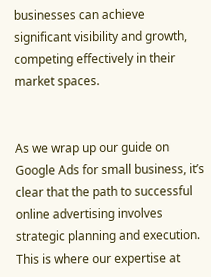businesses can achieve significant visibility and growth, competing effectively in their market spaces.


As we wrap up our guide on Google Ads for small business, it’s clear that the path to successful online advertising involves strategic planning and execution. This is where our expertise at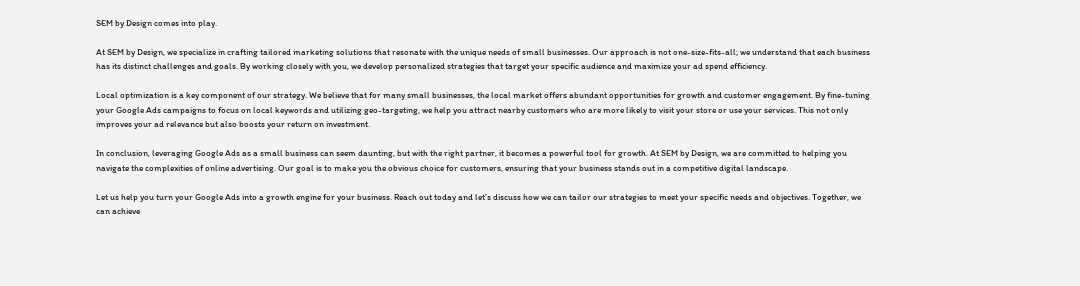SEM by Design comes into play.

At SEM by Design, we specialize in crafting tailored marketing solutions that resonate with the unique needs of small businesses. Our approach is not one-size-fits-all; we understand that each business has its distinct challenges and goals. By working closely with you, we develop personalized strategies that target your specific audience and maximize your ad spend efficiency.

Local optimization is a key component of our strategy. We believe that for many small businesses, the local market offers abundant opportunities for growth and customer engagement. By fine-tuning your Google Ads campaigns to focus on local keywords and utilizing geo-targeting, we help you attract nearby customers who are more likely to visit your store or use your services. This not only improves your ad relevance but also boosts your return on investment.

In conclusion, leveraging Google Ads as a small business can seem daunting, but with the right partner, it becomes a powerful tool for growth. At SEM by Design, we are committed to helping you navigate the complexities of online advertising. Our goal is to make you the obvious choice for customers, ensuring that your business stands out in a competitive digital landscape.

Let us help you turn your Google Ads into a growth engine for your business. Reach out today and let’s discuss how we can tailor our strategies to meet your specific needs and objectives. Together, we can achieve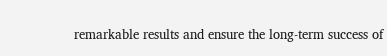remarkable results and ensure the long-term success of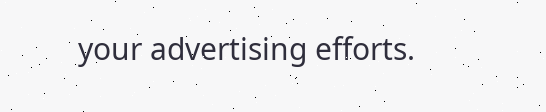your advertising efforts.